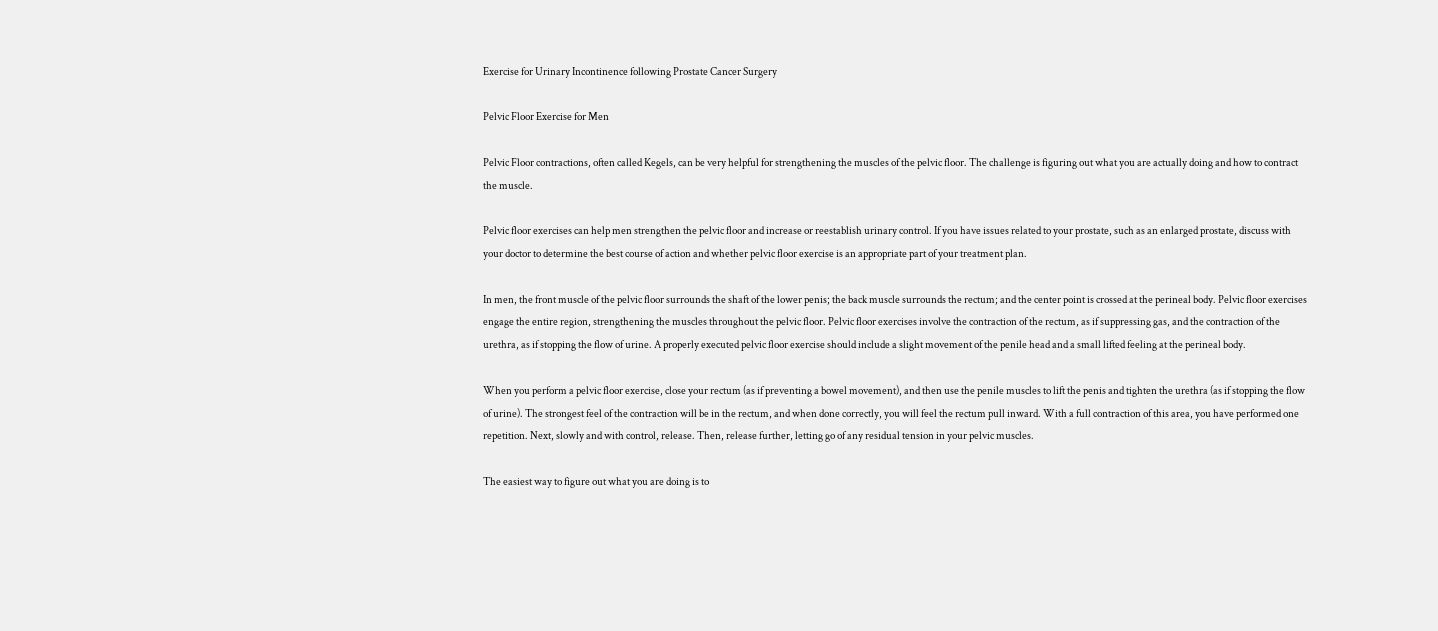Exercise for Urinary Incontinence following Prostate Cancer Surgery

Pelvic Floor Exercise for Men

Pelvic Floor contractions, often called Kegels, can be very helpful for strengthening the muscles of the pelvic floor. The challenge is figuring out what you are actually doing and how to contract the muscle.

Pelvic floor exercises can help men strengthen the pelvic floor and increase or reestablish urinary control. If you have issues related to your prostate, such as an enlarged prostate, discuss with your doctor to determine the best course of action and whether pelvic floor exercise is an appropriate part of your treatment plan.

In men, the front muscle of the pelvic floor surrounds the shaft of the lower penis; the back muscle surrounds the rectum; and the center point is crossed at the perineal body. Pelvic floor exercises engage the entire region, strengthening the muscles throughout the pelvic floor. Pelvic floor exercises involve the contraction of the rectum, as if suppressing gas, and the contraction of the urethra, as if stopping the flow of urine. A properly executed pelvic floor exercise should include a slight movement of the penile head and a small lifted feeling at the perineal body.

When you perform a pelvic floor exercise, close your rectum (as if preventing a bowel movement), and then use the penile muscles to lift the penis and tighten the urethra (as if stopping the flow of urine). The strongest feel of the contraction will be in the rectum, and when done correctly, you will feel the rectum pull inward. With a full contraction of this area, you have performed one repetition. Next, slowly and with control, release. Then, release further, letting go of any residual tension in your pelvic muscles.

The easiest way to figure out what you are doing is to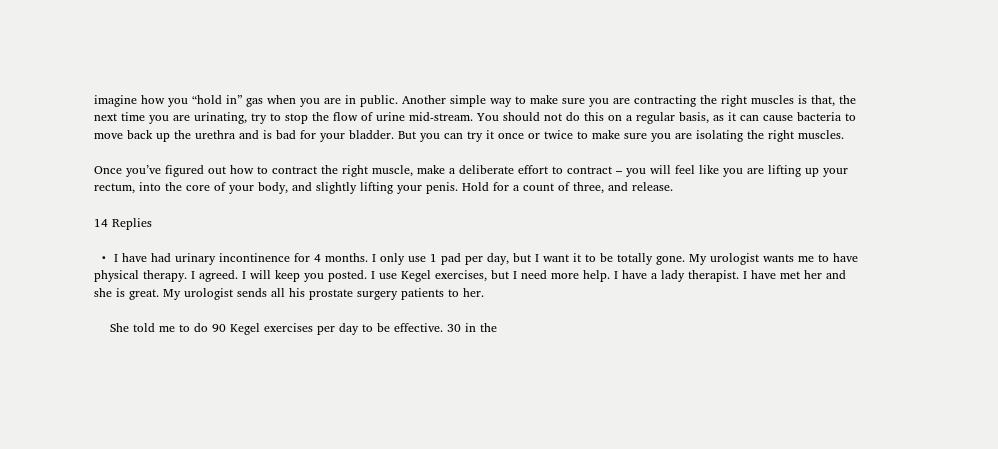imagine how you “hold in” gas when you are in public. Another simple way to make sure you are contracting the right muscles is that, the next time you are urinating, try to stop the flow of urine mid-stream. You should not do this on a regular basis, as it can cause bacteria to move back up the urethra and is bad for your bladder. But you can try it once or twice to make sure you are isolating the right muscles.

Once you’ve figured out how to contract the right muscle, make a deliberate effort to contract – you will feel like you are lifting up your rectum, into the core of your body, and slightly lifting your penis. Hold for a count of three, and release.

14 Replies

  •  I have had urinary incontinence for 4 months. I only use 1 pad per day, but I want it to be totally gone. My urologist wants me to have physical therapy. I agreed. I will keep you posted. I use Kegel exercises, but I need more help. I have a lady therapist. I have met her and she is great. My urologist sends all his prostate surgery patients to her.

    She told me to do 90 Kegel exercises per day to be effective. 30 in the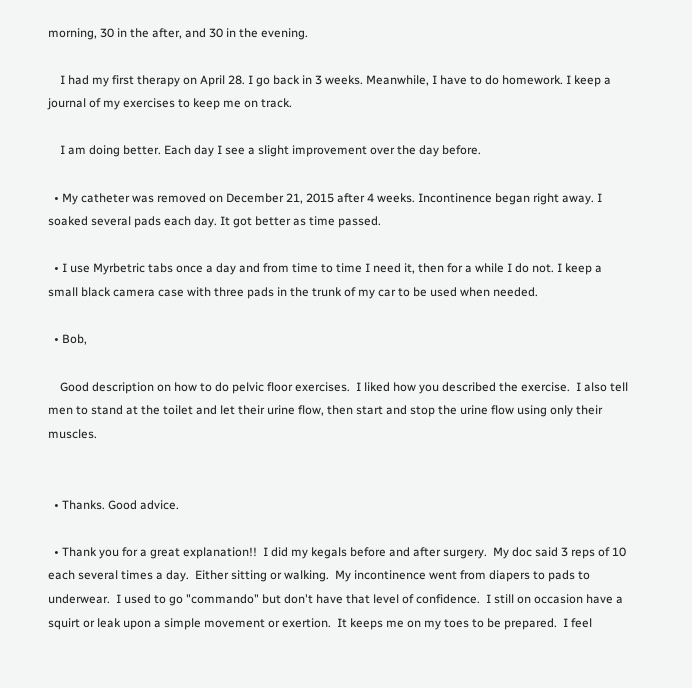morning, 30 in the after, and 30 in the evening.

    I had my first therapy on April 28. I go back in 3 weeks. Meanwhile, I have to do homework. I keep a journal of my exercises to keep me on track.

    I am doing better. Each day I see a slight improvement over the day before.

  • My catheter was removed on December 21, 2015 after 4 weeks. Incontinence began right away. I soaked several pads each day. It got better as time passed.

  • I use Myrbetric tabs once a day and from time to time I need it, then for a while I do not. I keep a small black camera case with three pads in the trunk of my car to be used when needed.

  • Bob,

    Good description on how to do pelvic floor exercises.  I liked how you described the exercise.  I also tell men to stand at the toilet and let their urine flow, then start and stop the urine flow using only their muscles.


  • Thanks. Good advice.

  • Thank you for a great explanation!!  I did my kegals before and after surgery.  My doc said 3 reps of 10 each several times a day.  Either sitting or walking.  My incontinence went from diapers to pads to underwear.  I used to go "commando" but don't have that level of confidence.  I still on occasion have a squirt or leak upon a simple movement or exertion.  It keeps me on my toes to be prepared.  I feel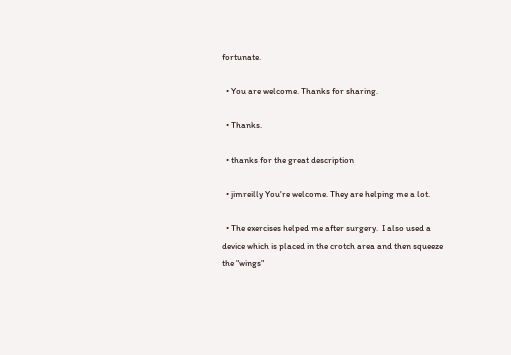fortunate.

  • You are welcome. Thanks for sharing.

  • Thanks.

  • thanks for the great description

  • jimreilly You're welcome. They are helping me a lot.

  • The exercises helped me after surgery.  I also used a device which is placed in the crotch area and then squeeze the "wings"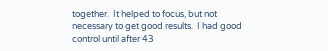together.  It helped to focus, but not necessary to get good results.  I had good control until after 43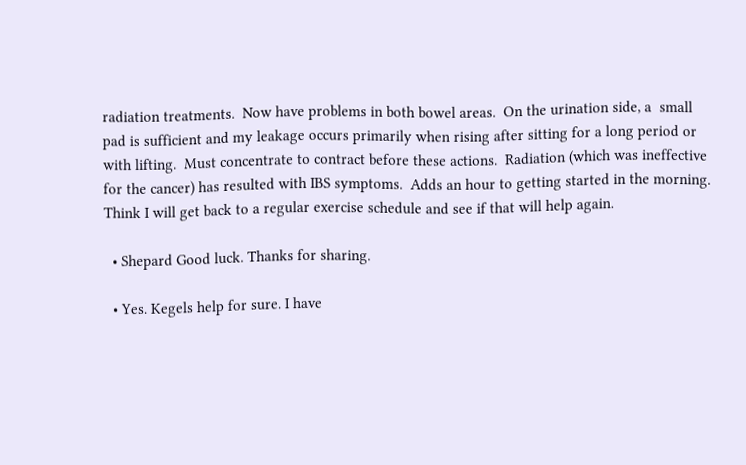radiation treatments.  Now have problems in both bowel areas.  On the urination side, a  small pad is sufficient and my leakage occurs primarily when rising after sitting for a long period or with lifting.  Must concentrate to contract before these actions.  Radiation (which was ineffective for the cancer) has resulted with IBS symptoms.  Adds an hour to getting started in the morning.  Think I will get back to a regular exercise schedule and see if that will help again.

  • Shepard Good luck. Thanks for sharing.

  • Yes. Kegels help for sure. I have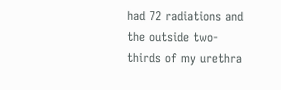had 72 radiations and the outside two-thirds of my urethra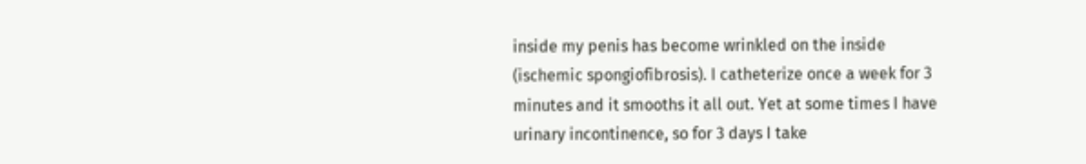inside my penis has become wrinkled on the inside (ischemic spongiofibrosis). I catheterize once a week for 3 minutes and it smooths it all out. Yet at some times I have urinary incontinence, so for 3 days I take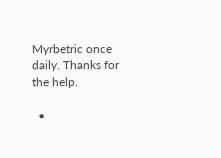Myrbetric once daily. Thanks for the help.

  •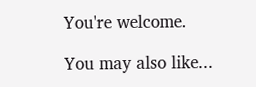You're welcome.

You may also like...